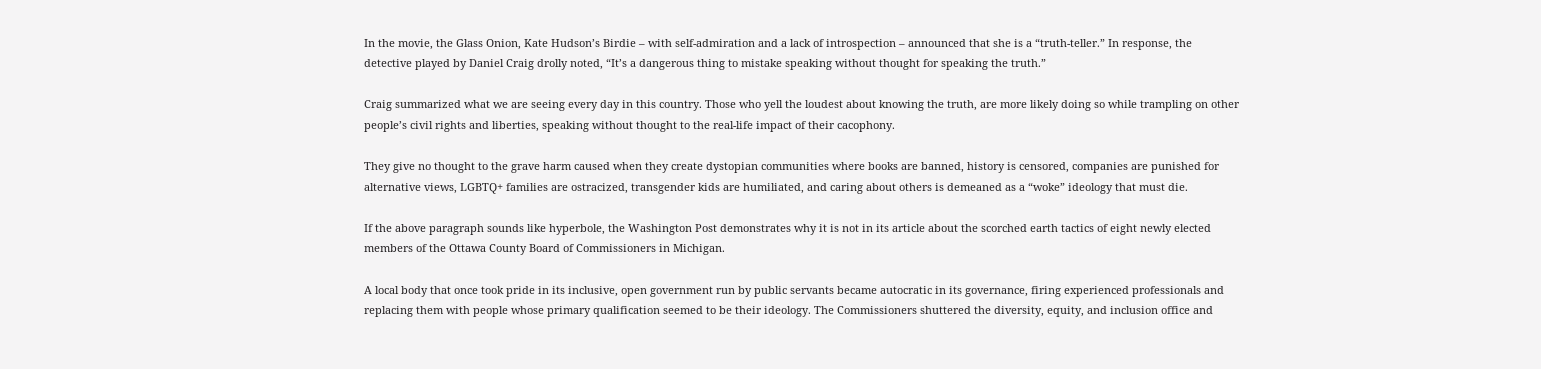In the movie, the Glass Onion, Kate Hudson’s Birdie – with self-admiration and a lack of introspection – announced that she is a “truth-teller.” In response, the detective played by Daniel Craig drolly noted, “It’s a dangerous thing to mistake speaking without thought for speaking the truth.”

Craig summarized what we are seeing every day in this country. Those who yell the loudest about knowing the truth, are more likely doing so while trampling on other people’s civil rights and liberties, speaking without thought to the real-life impact of their cacophony.

They give no thought to the grave harm caused when they create dystopian communities where books are banned, history is censored, companies are punished for alternative views, LGBTQ+ families are ostracized, transgender kids are humiliated, and caring about others is demeaned as a “woke” ideology that must die.

If the above paragraph sounds like hyperbole, the Washington Post demonstrates why it is not in its article about the scorched earth tactics of eight newly elected members of the Ottawa County Board of Commissioners in Michigan.

A local body that once took pride in its inclusive, open government run by public servants became autocratic in its governance, firing experienced professionals and replacing them with people whose primary qualification seemed to be their ideology. The Commissioners shuttered the diversity, equity, and inclusion office and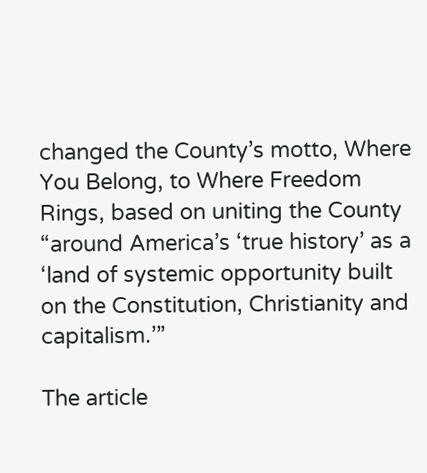changed the County’s motto, Where You Belong, to Where Freedom Rings, based on uniting the County “around America’s ‘true history’ as a ‘land of systemic opportunity built on the Constitution, Christianity and capitalism.’”

The article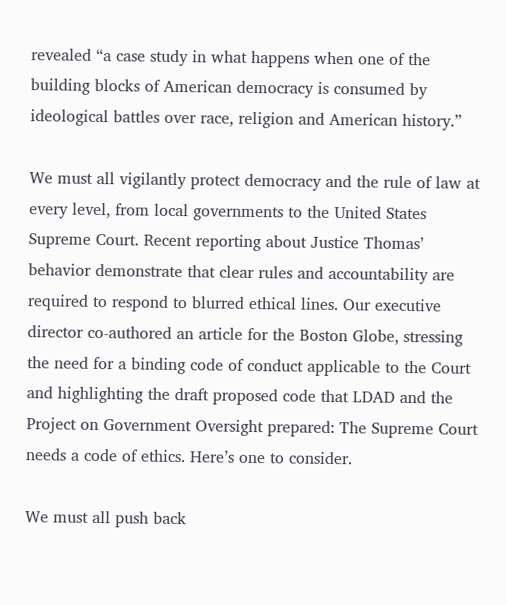revealed “a case study in what happens when one of the building blocks of American democracy is consumed by ideological battles over race, religion and American history.”

We must all vigilantly protect democracy and the rule of law at every level, from local governments to the United States Supreme Court. Recent reporting about Justice Thomas’ behavior demonstrate that clear rules and accountability are required to respond to blurred ethical lines. Our executive director co-authored an article for the Boston Globe, stressing the need for a binding code of conduct applicable to the Court and highlighting the draft proposed code that LDAD and the Project on Government Oversight prepared: The Supreme Court needs a code of ethics. Here’s one to consider.

We must all push back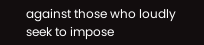against those who loudly seek to impose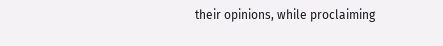their opinions, while proclaiming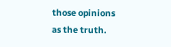those opinions as the truth.